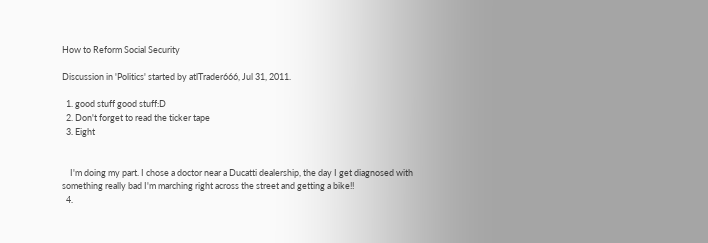How to Reform Social Security

Discussion in 'Politics' started by atlTrader666, Jul 31, 2011.

  1. good stuff good stuff:D
  2. Don't forget to read the ticker tape
  3. Eight


    I'm doing my part. I chose a doctor near a Ducatti dealership, the day I get diagnosed with something really bad I'm marching right across the street and getting a bike!!
  4.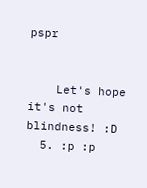pspr


    Let's hope it's not blindness! :D
  5. :p :p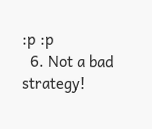:p :p
  6. Not a bad strategy!